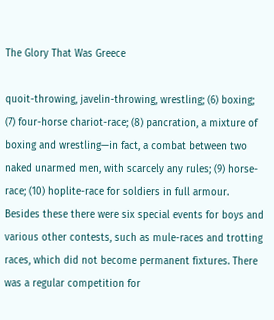The Glory That Was Greece

quoit-throwing, javelin-throwing, wrestling; (6) boxing; (7) four-horse chariot-race; (8) pancration, a mixture of boxing and wrestling—in fact, a combat between two naked unarmed men, with scarcely any rules; (9) horse-race; (10) hoplite-race for soldiers in full armour. Besides these there were six special events for boys and various other contests, such as mule-races and trotting races, which did not become permanent fixtures. There was a regular competition for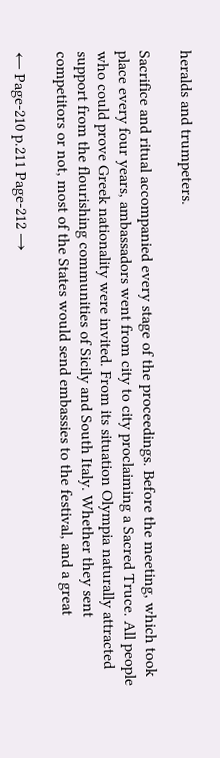heralds and trumpeters.

Sacrifice and ritual accompanied every stage of the proceedings. Before the meeting, which took place every four years, ambassadors went from city to city proclaiming a Sacred Truce. All people who could prove Greek nationality were invited. From its situation Olympia naturally attracted support from the flourishing communities of Sicily and South Italy. Whether they sent competitors or not, most of the States would send embassies to the festival, and a great

← Page-210 p.211 Page-212 →